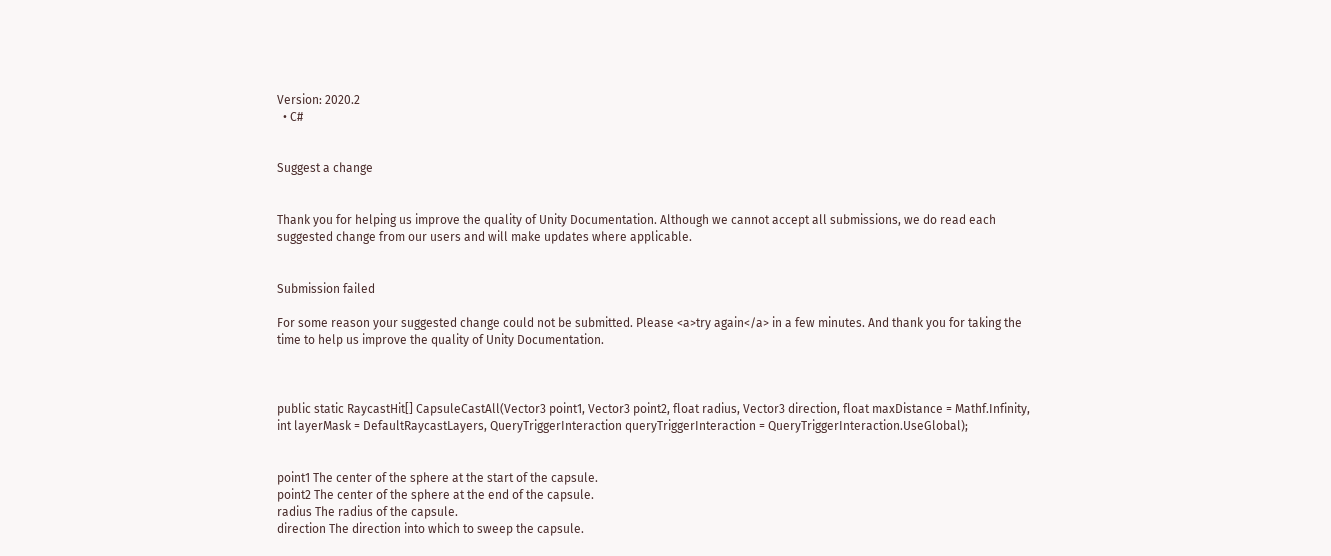Version: 2020.2
  • C#


Suggest a change


Thank you for helping us improve the quality of Unity Documentation. Although we cannot accept all submissions, we do read each suggested change from our users and will make updates where applicable.


Submission failed

For some reason your suggested change could not be submitted. Please <a>try again</a> in a few minutes. And thank you for taking the time to help us improve the quality of Unity Documentation.



public static RaycastHit[] CapsuleCastAll(Vector3 point1, Vector3 point2, float radius, Vector3 direction, float maxDistance = Mathf.Infinity, int layerMask = DefaultRaycastLayers, QueryTriggerInteraction queryTriggerInteraction = QueryTriggerInteraction.UseGlobal);


point1 The center of the sphere at the start of the capsule.
point2 The center of the sphere at the end of the capsule.
radius The radius of the capsule.
direction The direction into which to sweep the capsule.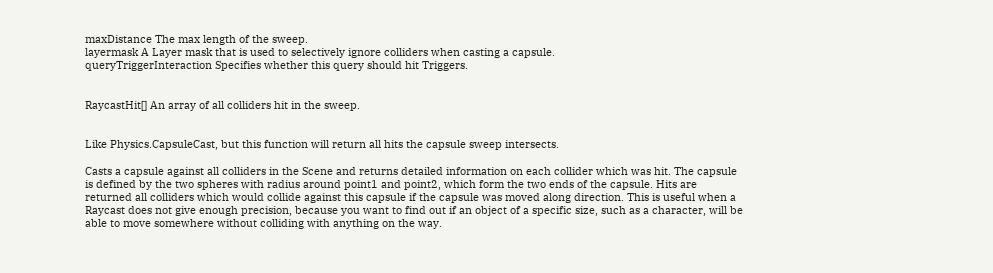maxDistance The max length of the sweep.
layermask A Layer mask that is used to selectively ignore colliders when casting a capsule.
queryTriggerInteraction Specifies whether this query should hit Triggers.


RaycastHit[] An array of all colliders hit in the sweep.


Like Physics.CapsuleCast, but this function will return all hits the capsule sweep intersects.

Casts a capsule against all colliders in the Scene and returns detailed information on each collider which was hit. The capsule is defined by the two spheres with radius around point1 and point2, which form the two ends of the capsule. Hits are returned all colliders which would collide against this capsule if the capsule was moved along direction. This is useful when a Raycast does not give enough precision, because you want to find out if an object of a specific size, such as a character, will be able to move somewhere without colliding with anything on the way.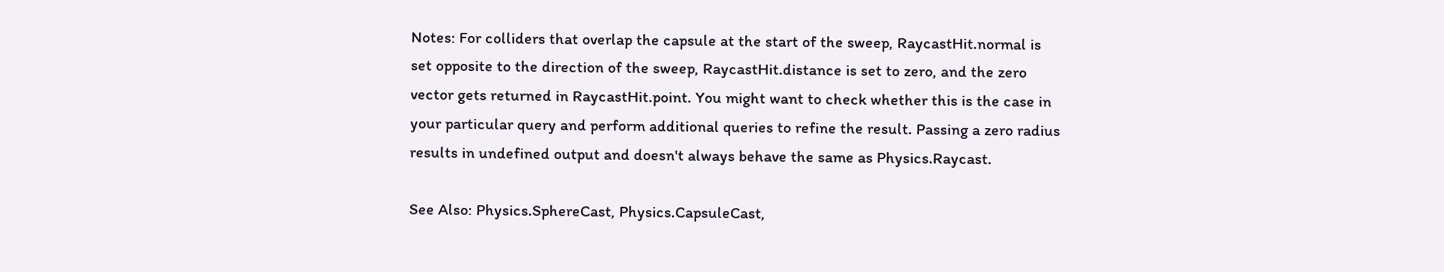Notes: For colliders that overlap the capsule at the start of the sweep, RaycastHit.normal is set opposite to the direction of the sweep, RaycastHit.distance is set to zero, and the zero vector gets returned in RaycastHit.point. You might want to check whether this is the case in your particular query and perform additional queries to refine the result. Passing a zero radius results in undefined output and doesn't always behave the same as Physics.Raycast.

See Also: Physics.SphereCast, Physics.CapsuleCast,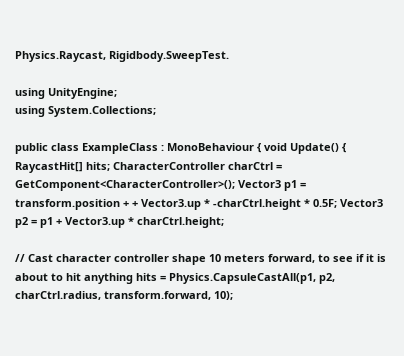Physics.Raycast, Rigidbody.SweepTest.

using UnityEngine;
using System.Collections;

public class ExampleClass : MonoBehaviour { void Update() { RaycastHit[] hits; CharacterController charCtrl = GetComponent<CharacterController>(); Vector3 p1 = transform.position + + Vector3.up * -charCtrl.height * 0.5F; Vector3 p2 = p1 + Vector3.up * charCtrl.height;

// Cast character controller shape 10 meters forward, to see if it is about to hit anything hits = Physics.CapsuleCastAll(p1, p2, charCtrl.radius, transform.forward, 10);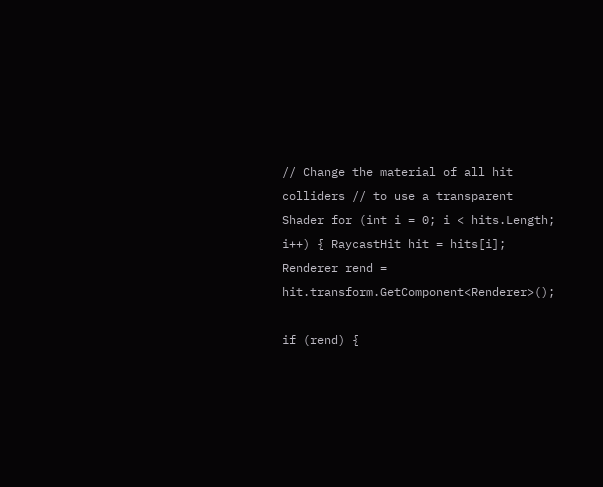// Change the material of all hit colliders // to use a transparent Shader for (int i = 0; i < hits.Length; i++) { RaycastHit hit = hits[i]; Renderer rend = hit.transform.GetComponent<Renderer>();

if (rend) {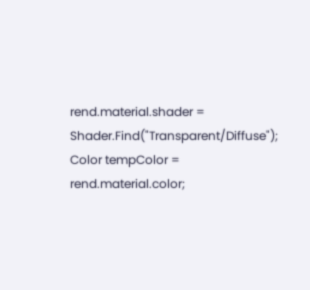rend.material.shader = Shader.Find("Transparent/Diffuse"); Color tempColor = rend.material.color;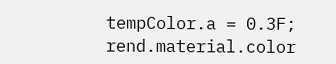tempColor.a = 0.3F; rend.material.color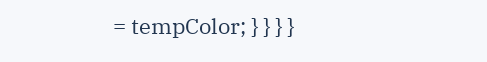= tempColor; } } } }